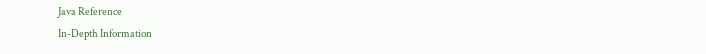Java Reference
In-Depth Information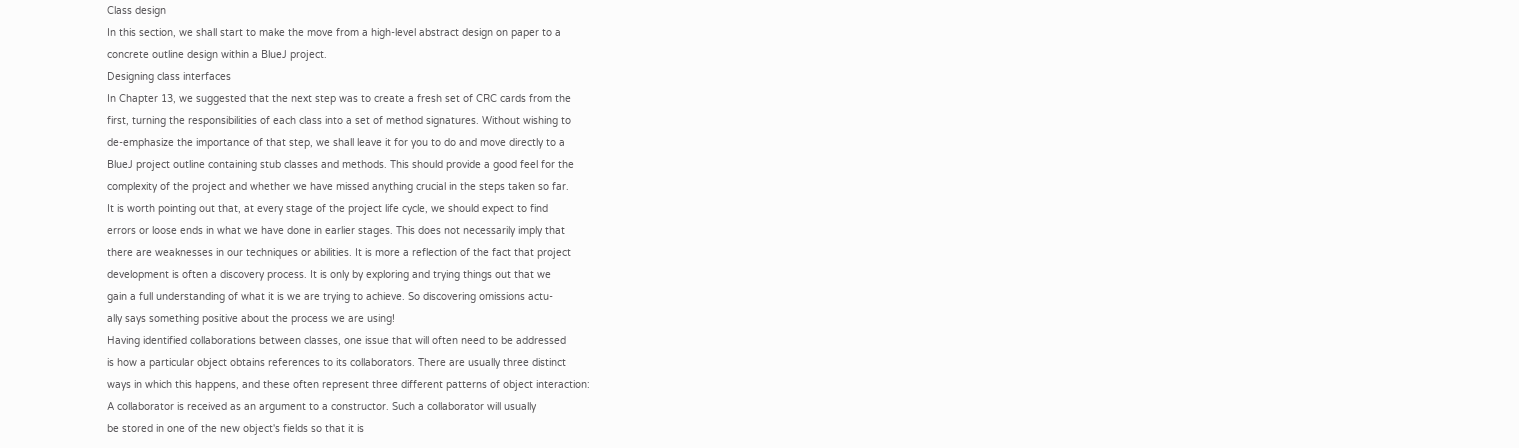Class design
In this section, we shall start to make the move from a high-level abstract design on paper to a
concrete outline design within a BlueJ project.
Designing class interfaces
In Chapter 13, we suggested that the next step was to create a fresh set of CRC cards from the
first, turning the responsibilities of each class into a set of method signatures. Without wishing to
de-emphasize the importance of that step, we shall leave it for you to do and move directly to a
BlueJ project outline containing stub classes and methods. This should provide a good feel for the
complexity of the project and whether we have missed anything crucial in the steps taken so far.
It is worth pointing out that, at every stage of the project life cycle, we should expect to find
errors or loose ends in what we have done in earlier stages. This does not necessarily imply that
there are weaknesses in our techniques or abilities. It is more a reflection of the fact that project
development is often a discovery process. It is only by exploring and trying things out that we
gain a full understanding of what it is we are trying to achieve. So discovering omissions actu-
ally says something positive about the process we are using!
Having identified collaborations between classes, one issue that will often need to be addressed
is how a particular object obtains references to its collaborators. There are usually three distinct
ways in which this happens, and these often represent three different patterns of object interaction:
A collaborator is received as an argument to a constructor. Such a collaborator will usually
be stored in one of the new object's fields so that it is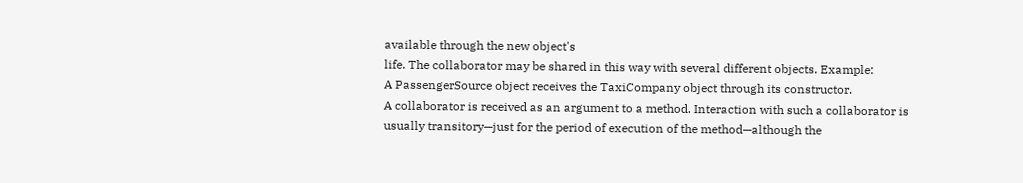available through the new object's
life. The collaborator may be shared in this way with several different objects. Example:
A PassengerSource object receives the TaxiCompany object through its constructor.
A collaborator is received as an argument to a method. Interaction with such a collaborator is
usually transitory—just for the period of execution of the method—although the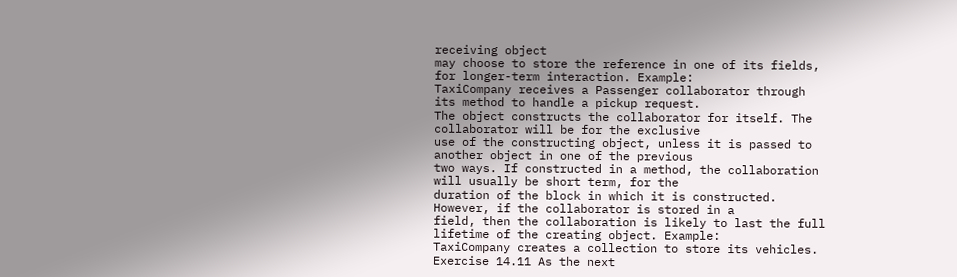receiving object
may choose to store the reference in one of its fields, for longer-term interaction. Example:
TaxiCompany receives a Passenger collaborator through its method to handle a pickup request.
The object constructs the collaborator for itself. The collaborator will be for the exclusive
use of the constructing object, unless it is passed to another object in one of the previous
two ways. If constructed in a method, the collaboration will usually be short term, for the
duration of the block in which it is constructed. However, if the collaborator is stored in a
field, then the collaboration is likely to last the full lifetime of the creating object. Example:
TaxiCompany creates a collection to store its vehicles.
Exercise 14.11 As the next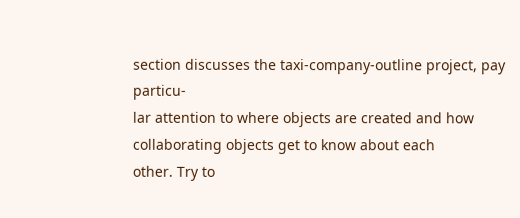section discusses the taxi-company-outline project, pay particu-
lar attention to where objects are created and how collaborating objects get to know about each
other. Try to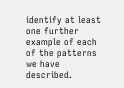identify at least one further example of each of the patterns we have described.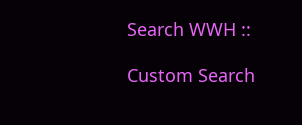Search WWH ::

Custom Search